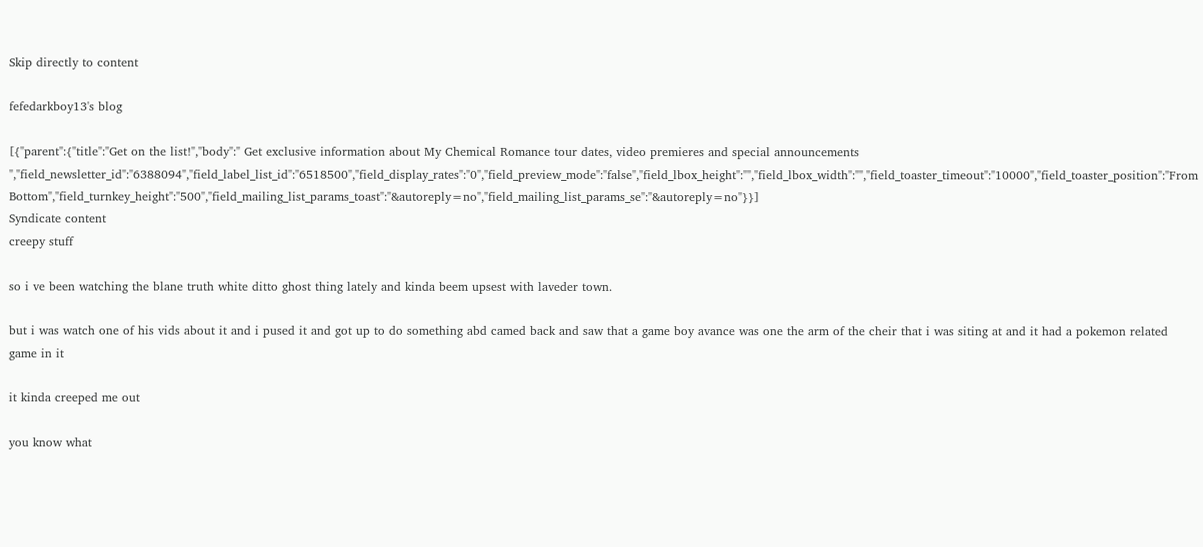Skip directly to content

fefedarkboy13's blog

[{"parent":{"title":"Get on the list!","body":" Get exclusive information about My Chemical Romance tour dates, video premieres and special announcements ","field_newsletter_id":"6388094","field_label_list_id":"6518500","field_display_rates":"0","field_preview_mode":"false","field_lbox_height":"","field_lbox_width":"","field_toaster_timeout":"10000","field_toaster_position":"From Bottom","field_turnkey_height":"500","field_mailing_list_params_toast":"&autoreply=no","field_mailing_list_params_se":"&autoreply=no"}}]
Syndicate content
creepy stuff

so i ve been watching the blane truth white ditto ghost thing lately and kinda beem upsest with laveder town.

but i was watch one of his vids about it and i pused it and got up to do something abd camed back and saw that a game boy avance was one the arm of the cheir that i was siting at and it had a pokemon related game in it

it kinda creeped me out

you know what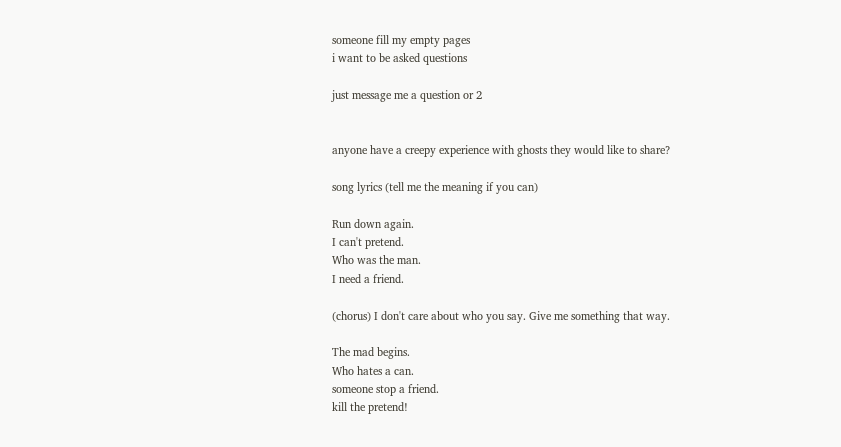someone fill my empty pages
i want to be asked questions

just message me a question or 2


anyone have a creepy experience with ghosts they would like to share?

song lyrics (tell me the meaning if you can)

Run down again.
I can't pretend.
Who was the man.
I need a friend.

(chorus) I don't care about who you say. Give me something that way.

The mad begins.
Who hates a can.
someone stop a friend.
kill the pretend!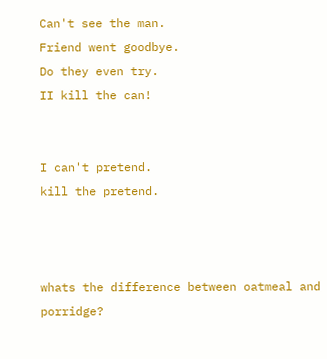Can't see the man.
Friend went goodbye.
Do they even try.
II kill the can!


I can't pretend.
kill the pretend.



whats the difference between oatmeal and porridge?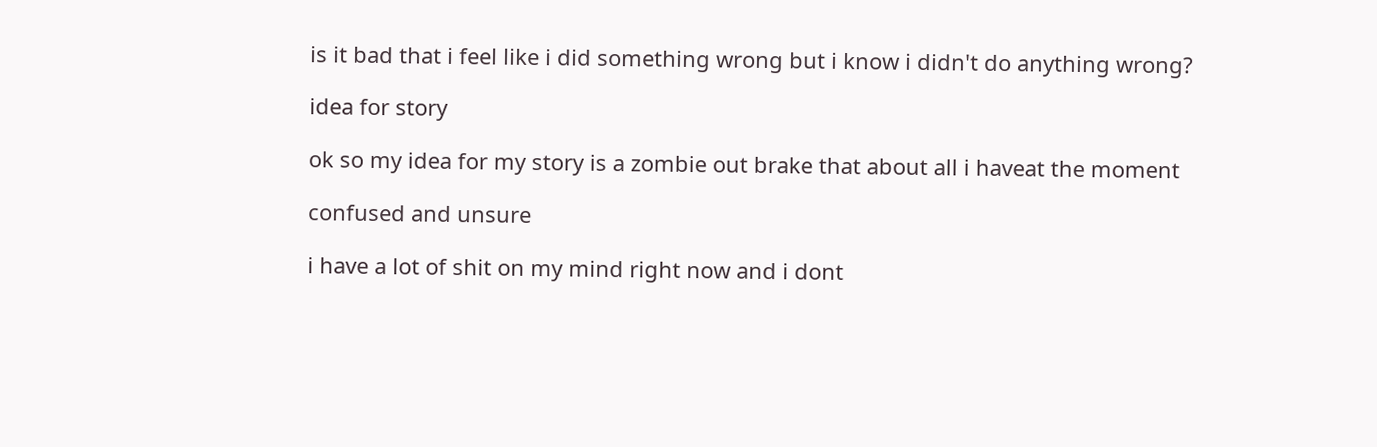is it bad that i feel like i did something wrong but i know i didn't do anything wrong?

idea for story

ok so my idea for my story is a zombie out brake that about all i haveat the moment

confused and unsure

i have a lot of shit on my mind right now and i dont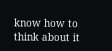know how to think about it